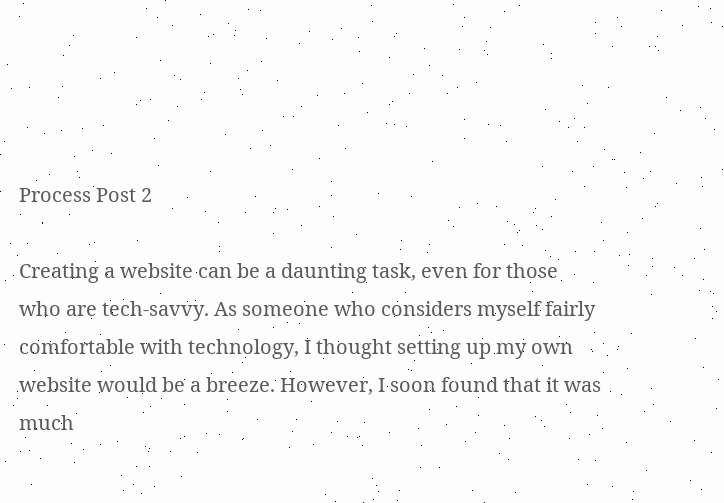Process Post 2

Creating a website can be a daunting task, even for those who are tech-savvy. As someone who considers myself fairly comfortable with technology, I thought setting up my own website would be a breeze. However, I soon found that it was much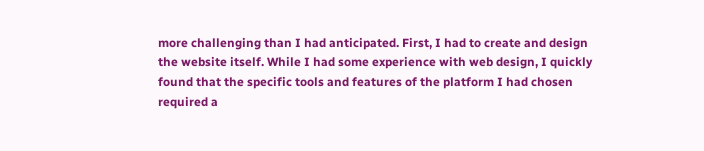more challenging than I had anticipated. First, I had to create and design the website itself. While I had some experience with web design, I quickly found that the specific tools and features of the platform I had chosen required a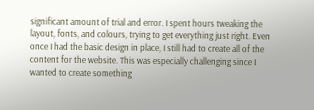significant amount of trial and error. I spent hours tweaking the layout, fonts, and colours, trying to get everything just right. Even once I had the basic design in place, I still had to create all of the content for the website. This was especially challenging since I wanted to create something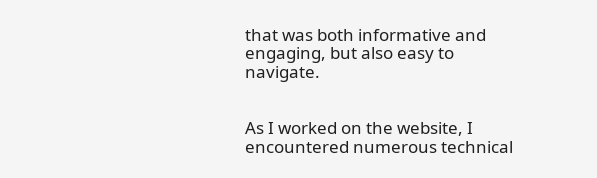that was both informative and engaging, but also easy to navigate.


As I worked on the website, I encountered numerous technical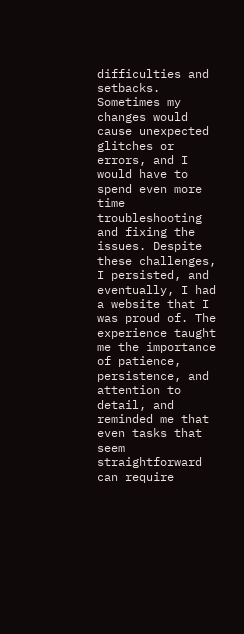difficulties and setbacks. Sometimes my changes would cause unexpected glitches or errors, and I would have to spend even more time troubleshooting and fixing the issues. Despite these challenges, I persisted, and eventually, I had a website that I was proud of. The experience taught me the importance of patience, persistence, and attention to detail, and reminded me that even tasks that seem straightforward can require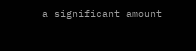a significant amount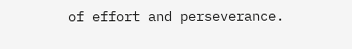of effort and perseverance.